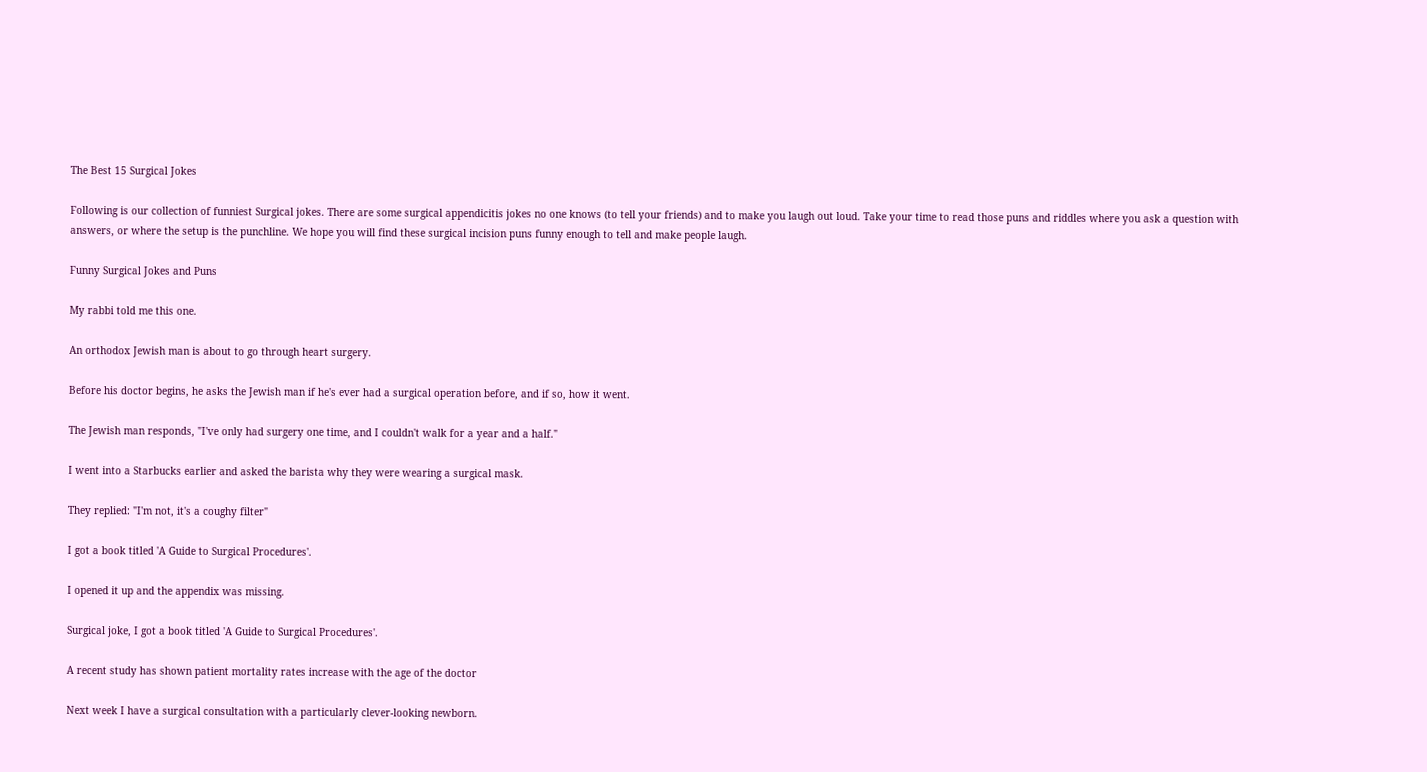The Best 15 Surgical Jokes

Following is our collection of funniest Surgical jokes. There are some surgical appendicitis jokes no one knows (to tell your friends) and to make you laugh out loud. Take your time to read those puns and riddles where you ask a question with answers, or where the setup is the punchline. We hope you will find these surgical incision puns funny enough to tell and make people laugh.

Funny Surgical Jokes and Puns

My rabbi told me this one.

An orthodox Jewish man is about to go through heart surgery.

Before his doctor begins, he asks the Jewish man if he's ever had a surgical operation before, and if so, how it went.

The Jewish man responds, "I've only had surgery one time, and I couldn't walk for a year and a half."

I went into a Starbucks earlier and asked the barista why they were wearing a surgical mask.

They replied: "I'm not, it's a coughy filter"

I got a book titled 'A Guide to Surgical Procedures'.

I opened it up and the appendix was missing.

Surgical joke, I got a book titled 'A Guide to Surgical Procedures'.

A recent study has shown patient mortality rates increase with the age of the doctor

Next week I have a surgical consultation with a particularly clever-looking newborn.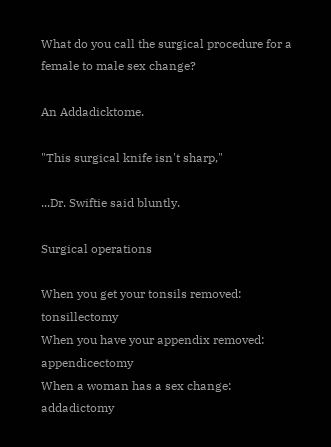What do you call the surgical procedure for a female to male sex change?

An Addadicktome.

"This surgical knife isn't sharp,"

...Dr. Swiftie said bluntly.

Surgical operations

When you get your tonsils removed: tonsillectomy
When you have your appendix removed: appendicectomy
When a woman has a sex change: addadictomy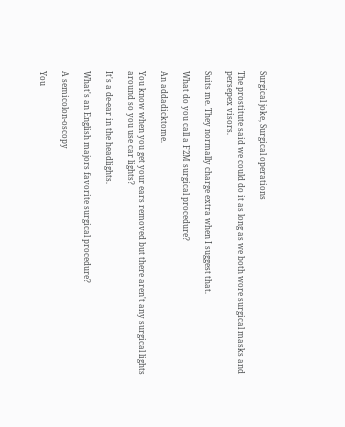Surgical joke, Surgical operations

The prostitute said we could do it as long as we both wore surgical masks and persepex visors.

Suits me. They normally charge extra when I suggest that.

What do you call a F2M surgical procedure?

An addadicktome.

You know when you get your ears removed but there aren't any surgical lights around so you use car lights?

It's a de-ear in the headlights.

What's an English majors favorite surgical procedure?

A semicolon-oscopy

You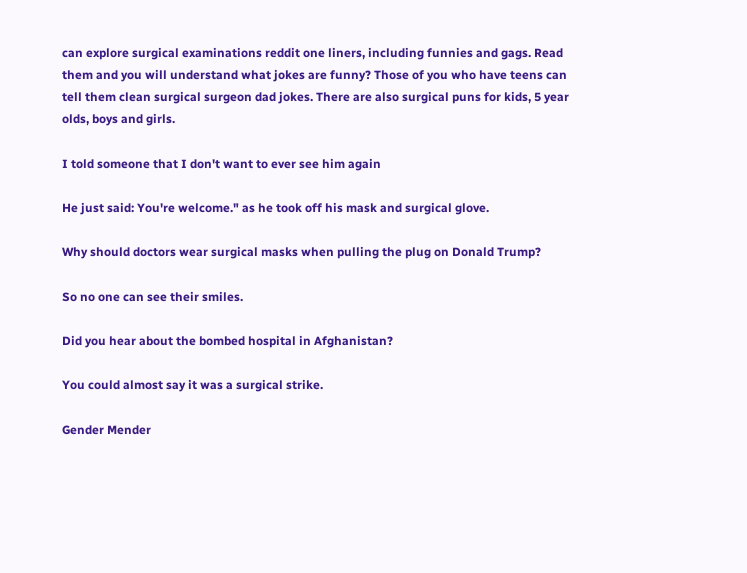can explore surgical examinations reddit one liners, including funnies and gags. Read them and you will understand what jokes are funny? Those of you who have teens can tell them clean surgical surgeon dad jokes. There are also surgical puns for kids, 5 year olds, boys and girls.

I told someone that I don't want to ever see him again

He just said: You're welcome." as he took off his mask and surgical glove.

Why should doctors wear surgical masks when pulling the plug on Donald Trump?

So no one can see their smiles.

Did you hear about the bombed hospital in Afghanistan?

You could almost say it was a surgical strike.

Gender Mender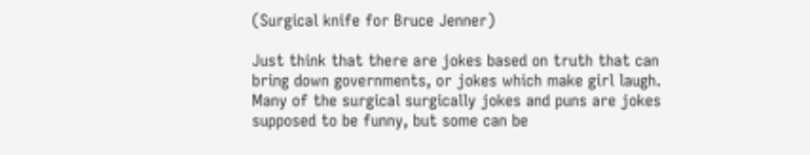(Surgical knife for Bruce Jenner)

Just think that there are jokes based on truth that can bring down governments, or jokes which make girl laugh. Many of the surgical surgically jokes and puns are jokes supposed to be funny, but some can be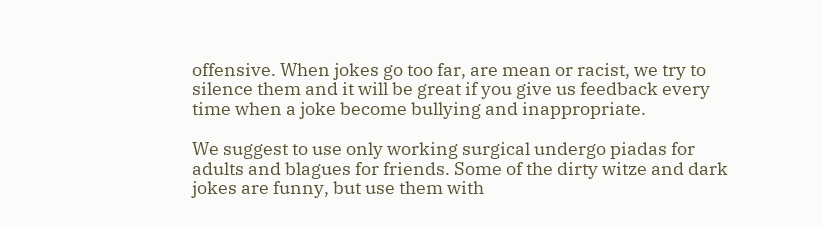offensive. When jokes go too far, are mean or racist, we try to silence them and it will be great if you give us feedback every time when a joke become bullying and inappropriate.

We suggest to use only working surgical undergo piadas for adults and blagues for friends. Some of the dirty witze and dark jokes are funny, but use them with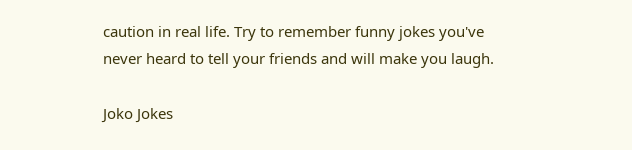caution in real life. Try to remember funny jokes you've never heard to tell your friends and will make you laugh.

Joko Jokes